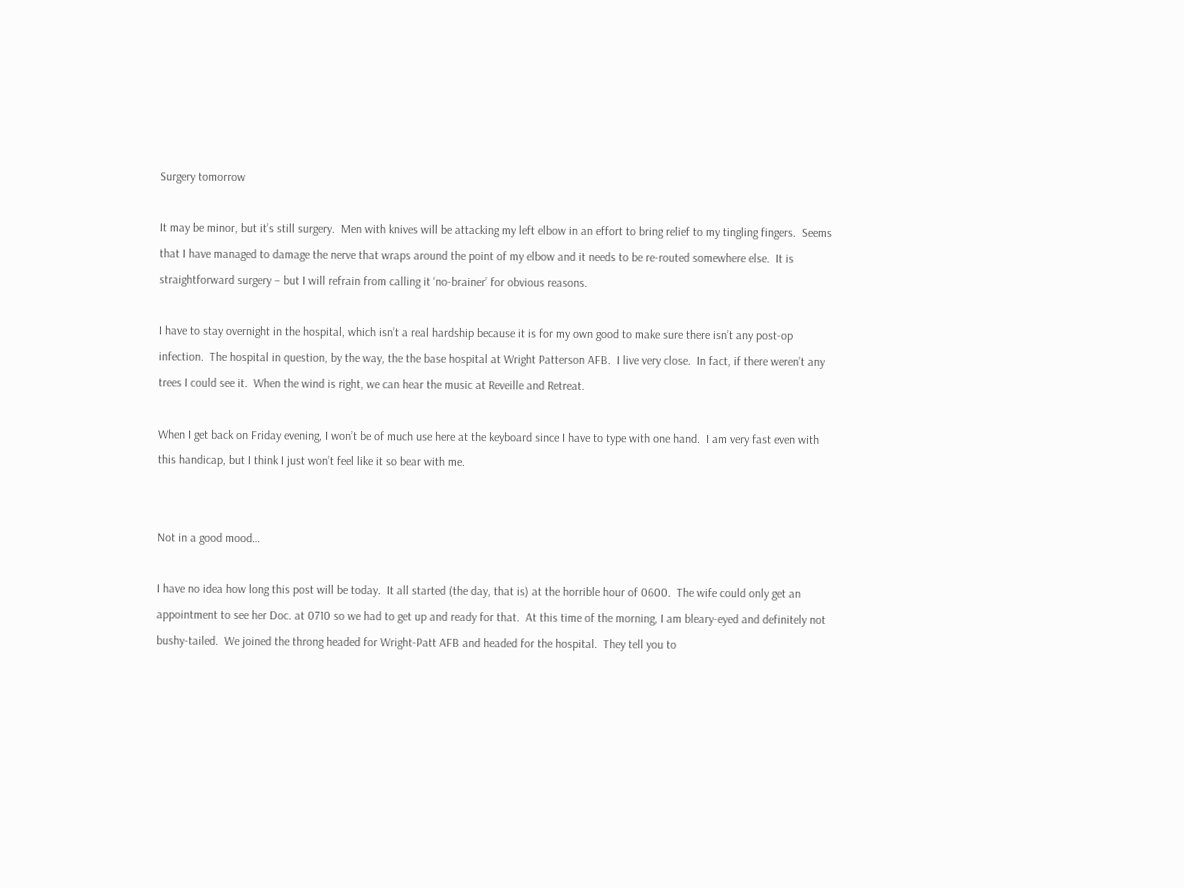Surgery tomorrow

It may be minor, but it’s still surgery.  Men with knives will be attacking my left elbow in an effort to bring relief to my tingling fingers.  Seems that I have managed to damage the nerve that wraps around the point of my elbow and it needs to be re-routed somewhere else.  It is straightforward surgery – but I will refrain from calling it ‘no-brainer’ for obvious reasons.

I have to stay overnight in the hospital, which isn’t a real hardship because it is for my own good to make sure there isn’t any post-op infection.  The hospital in question, by the way, the the base hospital at Wright Patterson AFB.  I live very close.  In fact, if there weren’t any trees I could see it.  When the wind is right, we can hear the music at Reveille and Retreat.

When I get back on Friday evening, I won’t be of much use here at the keyboard since I have to type with one hand.  I am very fast even with this handicap, but I think I just won’t feel like it so bear with me.


Not in a good mood…

I have no idea how long this post will be today.  It all started (the day, that is) at the horrible hour of 0600.  The wife could only get an appointment to see her Doc. at 0710 so we had to get up and ready for that.  At this time of the morning, I am bleary-eyed and definitely not bushy-tailed.  We joined the throng headed for Wright-Patt AFB and headed for the hospital.  They tell you to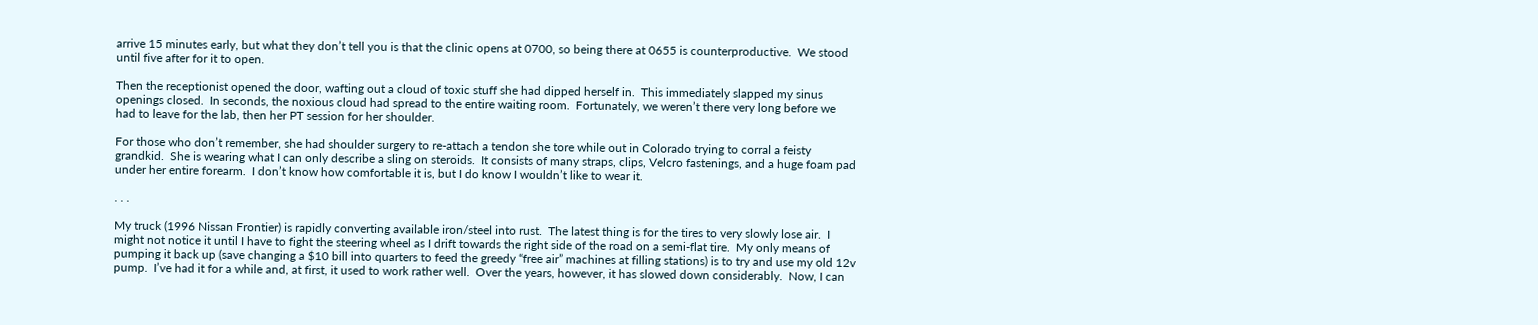arrive 15 minutes early, but what they don’t tell you is that the clinic opens at 0700, so being there at 0655 is counterproductive.  We stood until five after for it to open.

Then the receptionist opened the door, wafting out a cloud of toxic stuff she had dipped herself in.  This immediately slapped my sinus openings closed.  In seconds, the noxious cloud had spread to the entire waiting room.  Fortunately, we weren’t there very long before we had to leave for the lab, then her PT session for her shoulder.

For those who don’t remember, she had shoulder surgery to re-attach a tendon she tore while out in Colorado trying to corral a feisty grandkid.  She is wearing what I can only describe a sling on steroids.  It consists of many straps, clips, Velcro fastenings, and a huge foam pad under her entire forearm.  I don’t know how comfortable it is, but I do know I wouldn’t like to wear it.

. . .

My truck (1996 Nissan Frontier) is rapidly converting available iron/steel into rust.  The latest thing is for the tires to very slowly lose air.  I might not notice it until I have to fight the steering wheel as I drift towards the right side of the road on a semi-flat tire.  My only means of pumping it back up (save changing a $10 bill into quarters to feed the greedy “free air” machines at filling stations) is to try and use my old 12v pump.  I’ve had it for a while and, at first, it used to work rather well.  Over the years, however, it has slowed down considerably.  Now, I can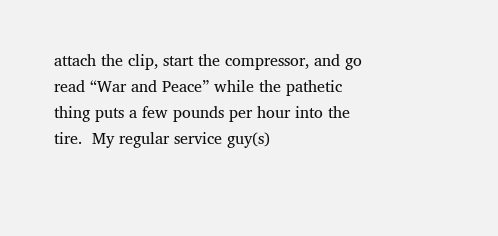attach the clip, start the compressor, and go read “War and Peace” while the pathetic thing puts a few pounds per hour into the tire.  My regular service guy(s)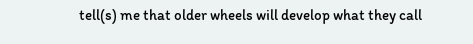tell(s) me that older wheels will develop what they call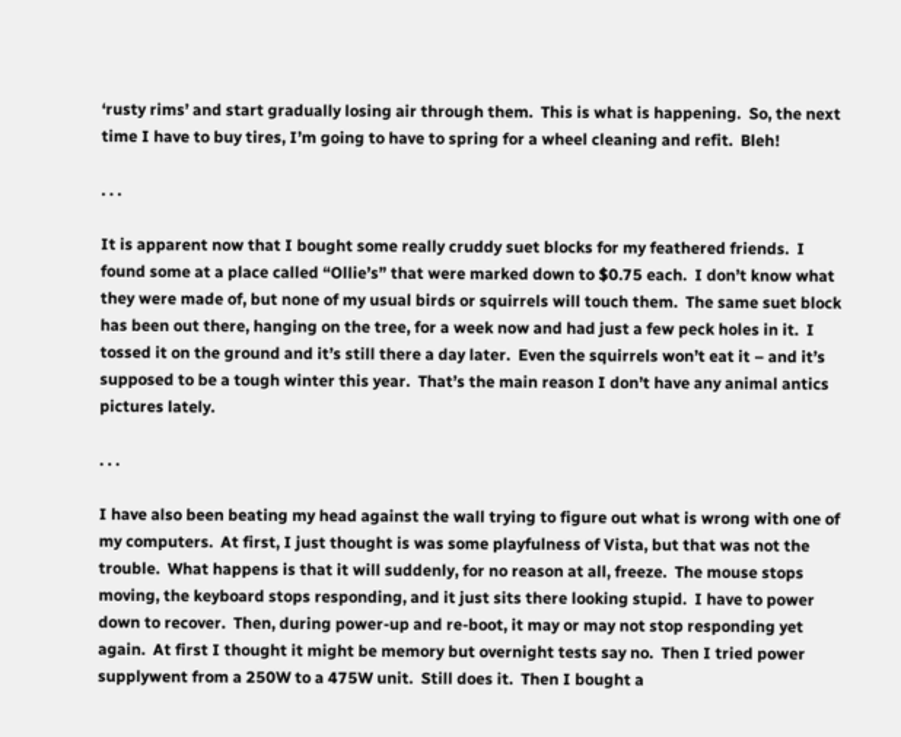‘rusty rims’ and start gradually losing air through them.  This is what is happening.  So, the next time I have to buy tires, I’m going to have to spring for a wheel cleaning and refit.  Bleh!

. . .

It is apparent now that I bought some really cruddy suet blocks for my feathered friends.  I found some at a place called “Ollie’s” that were marked down to $0.75 each.  I don’t know what they were made of, but none of my usual birds or squirrels will touch them.  The same suet block has been out there, hanging on the tree, for a week now and had just a few peck holes in it.  I tossed it on the ground and it’s still there a day later.  Even the squirrels won’t eat it – and it’s supposed to be a tough winter this year.  That’s the main reason I don’t have any animal antics pictures lately.

. . .

I have also been beating my head against the wall trying to figure out what is wrong with one of my computers.  At first, I just thought is was some playfulness of Vista, but that was not the trouble.  What happens is that it will suddenly, for no reason at all, freeze.  The mouse stops moving, the keyboard stops responding, and it just sits there looking stupid.  I have to power down to recover.  Then, during power-up and re-boot, it may or may not stop responding yet again.  At first I thought it might be memory but overnight tests say no.  Then I tried power supplywent from a 250W to a 475W unit.  Still does it.  Then I bought a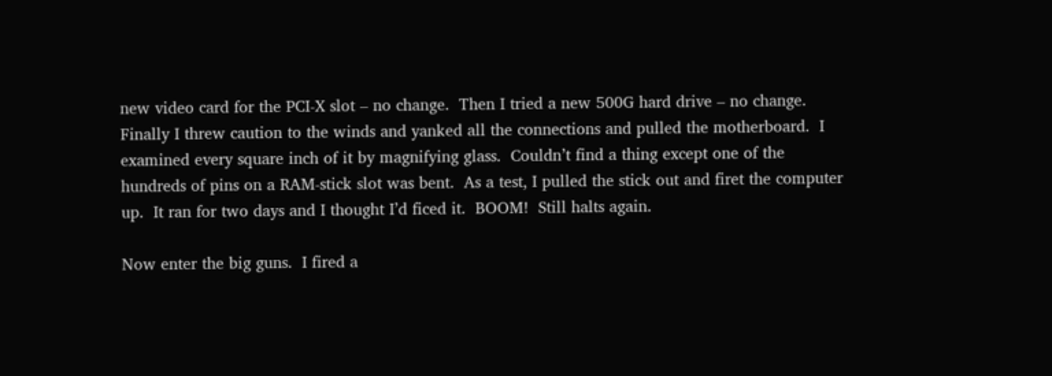new video card for the PCI-X slot – no change.  Then I tried a new 500G hard drive – no change.  Finally I threw caution to the winds and yanked all the connections and pulled the motherboard.  I examined every square inch of it by magnifying glass.  Couldn’t find a thing except one of the hundreds of pins on a RAM-stick slot was bent.  As a test, I pulled the stick out and firet the computer up.  It ran for two days and I thought I’d ficed it.  BOOM!  Still halts again.

Now enter the big guns.  I fired a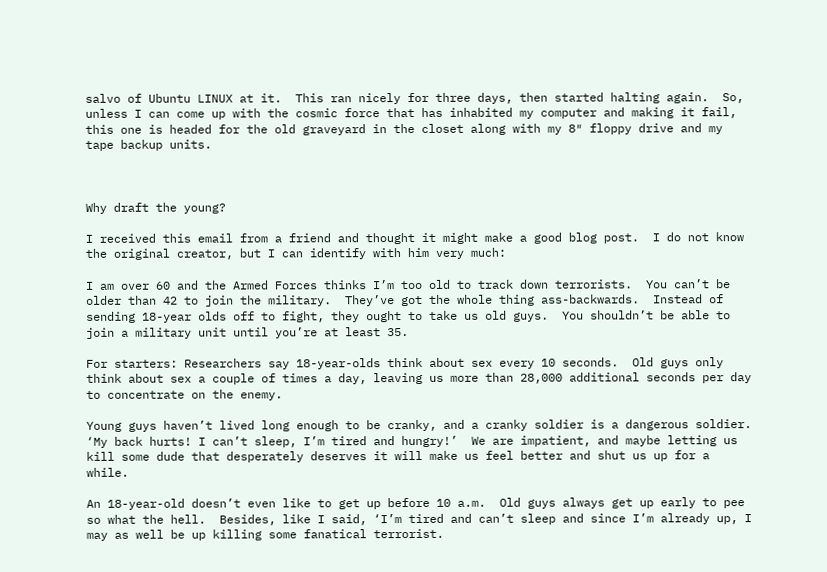salvo of Ubuntu LINUX at it.  This ran nicely for three days, then started halting again.  So, unless I can come up with the cosmic force that has inhabited my computer and making it fail, this one is headed for the old graveyard in the closet along with my 8″ floppy drive and my tape backup units.



Why draft the young?

I received this email from a friend and thought it might make a good blog post.  I do not know the original creator, but I can identify with him very much:

I am over 60 and the Armed Forces thinks I’m too old to track down terrorists.  You can’t be older than 42 to join the military.  They’ve got the whole thing ass-backwards.  Instead of sending 18-year olds off to fight, they ought to take us old guys.  You shouldn’t be able to join a military unit until you’re at least 35.

For starters: Researchers say 18-year-olds think about sex every 10 seconds.  Old guys only think about sex a couple of times a day, leaving us more than 28,000 additional seconds per day to concentrate on the enemy.

Young guys haven’t lived long enough to be cranky, and a cranky soldier is a dangerous soldier.  ‘My back hurts! I can’t sleep, I’m tired and hungry!’  We are impatient, and maybe letting us kill some dude that desperately deserves it will make us feel better and shut us up for a while.

An 18-year-old doesn’t even like to get up before 10 a.m.  Old guys always get up early to pee so what the hell.  Besides, like I said, ‘I’m tired and can’t sleep and since I’m already up, I may as well be up killing some fanatical terrorist.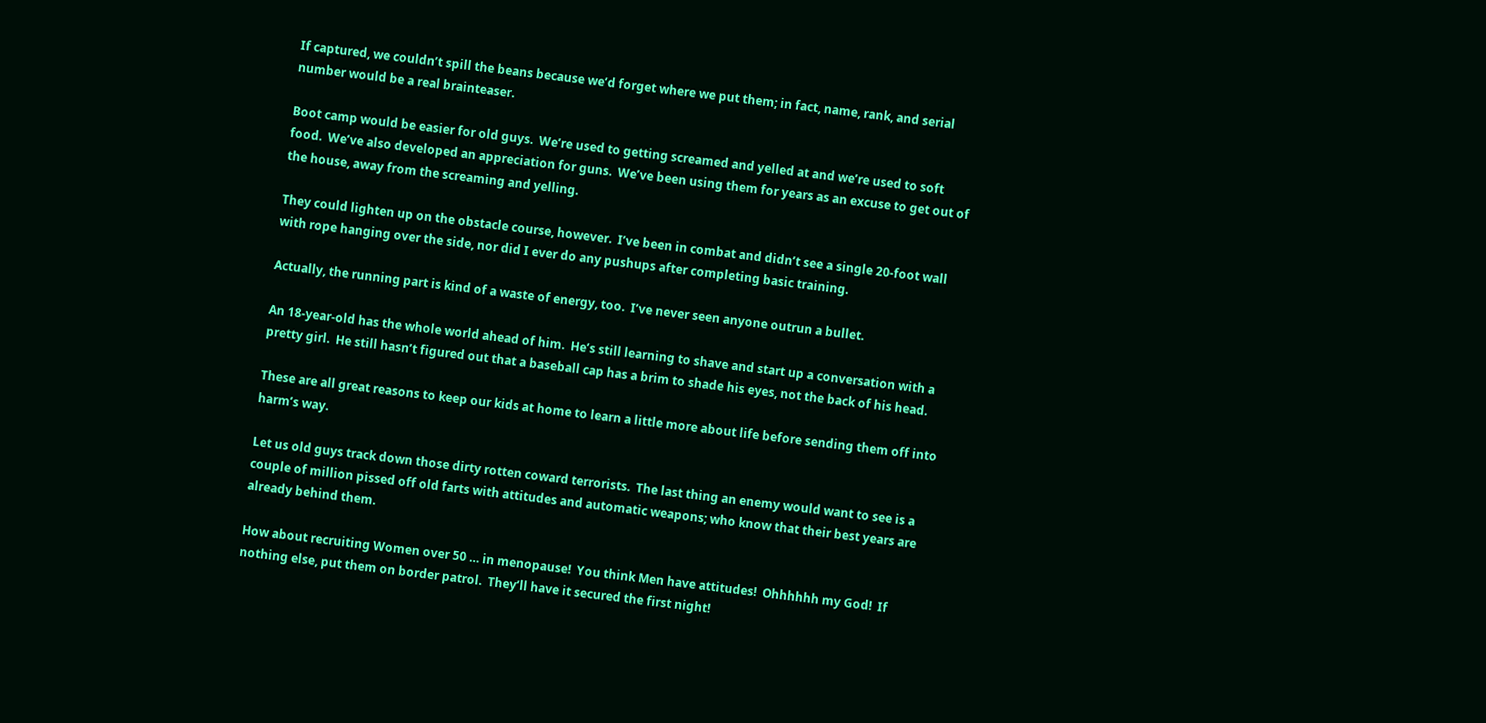If captured, we couldn’t spill the beans because we’d forget where we put them; in fact, name, rank, and serial number would be a real brainteaser.

Boot camp would be easier for old guys.  We’re used to getting screamed and yelled at and we’re used to soft food.  We’ve also developed an appreciation for guns.  We’ve been using them for years as an excuse to get out of the house, away from the screaming and yelling.

They could lighten up on the obstacle course, however.  I’ve been in combat and didn’t see a single 20-foot wall with rope hanging over the side, nor did I ever do any pushups after completing basic training.

Actually, the running part is kind of a waste of energy, too.  I’ve never seen anyone outrun a bullet.

An 18-year-old has the whole world ahead of him.  He’s still learning to shave and start up a conversation with a pretty girl.  He still hasn’t figured out that a baseball cap has a brim to shade his eyes, not the back of his head.

These are all great reasons to keep our kids at home to learn a little more about life before sending them off into harm’s way.

Let us old guys track down those dirty rotten coward terrorists.  The last thing an enemy would want to see is a couple of million pissed off old farts with attitudes and automatic weapons; who know that their best years are already behind them.

How about recruiting Women over 50 … in menopause!  You think Men have attitudes!  Ohhhhhh my God!  If nothing else, put them on border patrol.  They’ll have it secured the first night!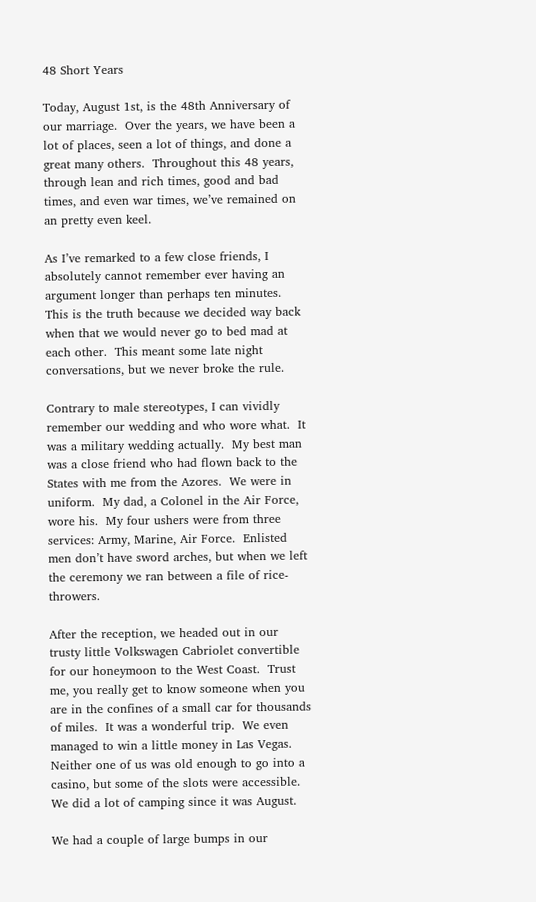48 Short Years

Today, August 1st, is the 48th Anniversary of our marriage.  Over the years, we have been a lot of places, seen a lot of things, and done a great many others.  Throughout this 48 years, through lean and rich times, good and bad times, and even war times, we’ve remained on an pretty even keel.

As I’ve remarked to a few close friends, I absolutely cannot remember ever having an argument longer than perhaps ten minutes.  This is the truth because we decided way back when that we would never go to bed mad at each other.  This meant some late night conversations, but we never broke the rule.

Contrary to male stereotypes, I can vividly remember our wedding and who wore what.  It was a military wedding actually.  My best man was a close friend who had flown back to the States with me from the Azores.  We were in uniform.  My dad, a Colonel in the Air Force, wore his.  My four ushers were from three services: Army, Marine, Air Force.  Enlisted men don’t have sword arches, but when we left the ceremony we ran between a file of rice-throwers.

After the reception, we headed out in our trusty little Volkswagen Cabriolet convertible for our honeymoon to the West Coast.  Trust me, you really get to know someone when you are in the confines of a small car for thousands of miles.  It was a wonderful trip.  We even managed to win a little money in Las Vegas.  Neither one of us was old enough to go into a casino, but some of the slots were accessible.  We did a lot of camping since it was August.

We had a couple of large bumps in our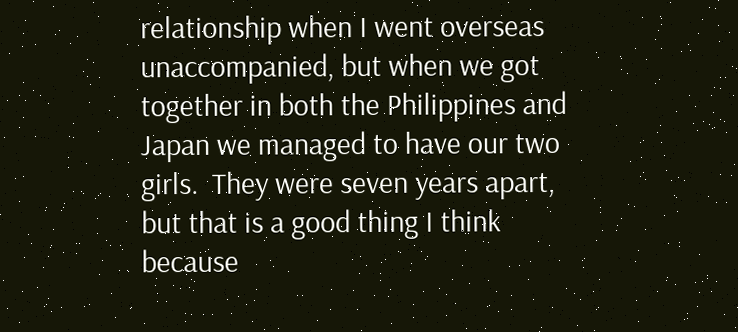relationship when I went overseas unaccompanied, but when we got together in both the Philippines and Japan we managed to have our two girls.  They were seven years apart, but that is a good thing I think because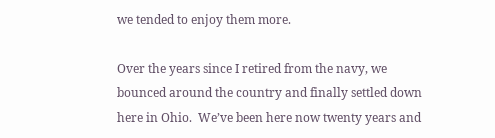we tended to enjoy them more.

Over the years since I retired from the navy, we bounced around the country and finally settled down here in Ohio.  We’ve been here now twenty years and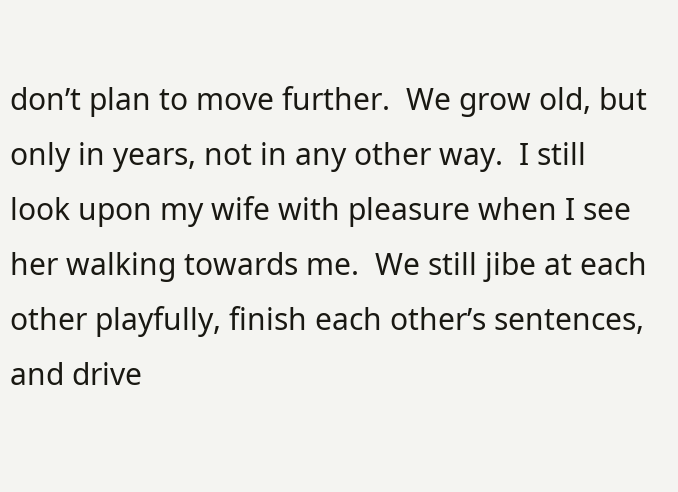don’t plan to move further.  We grow old, but only in years, not in any other way.  I still look upon my wife with pleasure when I see her walking towards me.  We still jibe at each other playfully, finish each other’s sentences, and drive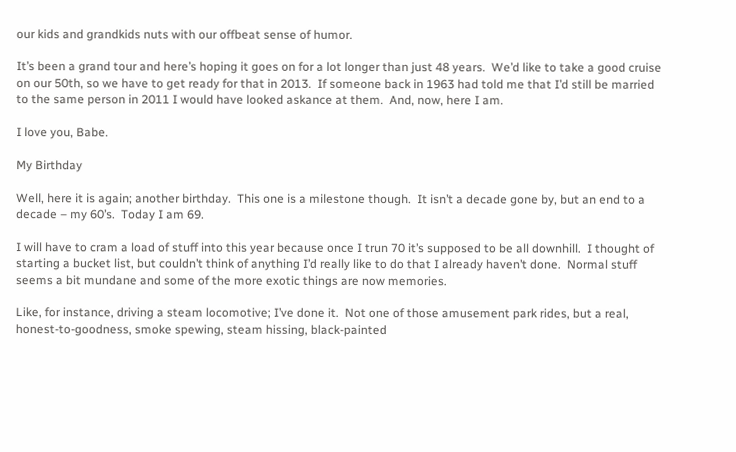our kids and grandkids nuts with our offbeat sense of humor.

It’s been a grand tour and here’s hoping it goes on for a lot longer than just 48 years.  We’d like to take a good cruise on our 50th, so we have to get ready for that in 2013.  If someone back in 1963 had told me that I’d still be married to the same person in 2011 I would have looked askance at them.  And, now, here I am.

I love you, Babe.

My Birthday

Well, here it is again; another birthday.  This one is a milestone though.  It isn’t a decade gone by, but an end to a decade – my 60’s.  Today I am 69.

I will have to cram a load of stuff into this year because once I trun 70 it’s supposed to be all downhill.  I thought of starting a bucket list, but couldn’t think of anything I’d really like to do that I already haven’t done.  Normal stuff seems a bit mundane and some of the more exotic things are now memories.

Like, for instance, driving a steam locomotive; I’ve done it.  Not one of those amusement park rides, but a real, honest-to-goodness, smoke spewing, steam hissing, black-painted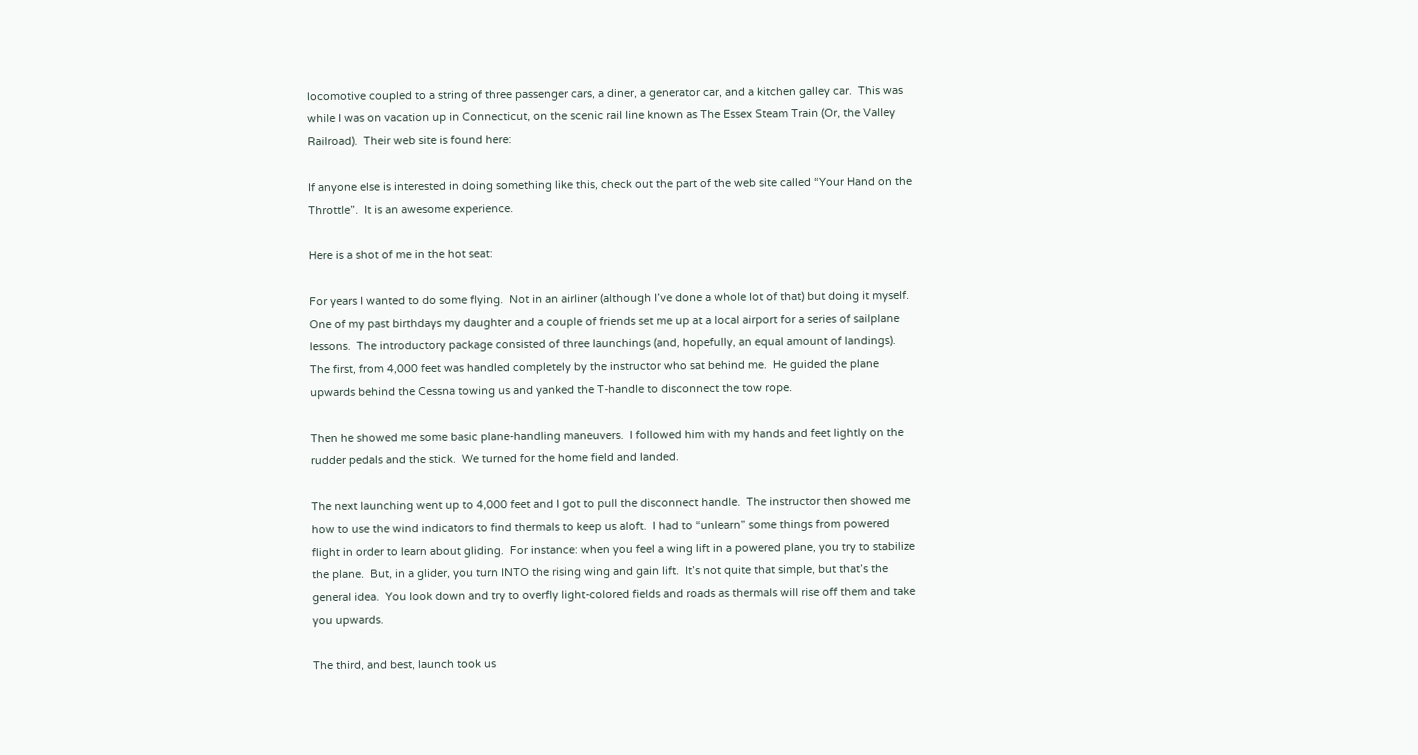locomotive coupled to a string of three passenger cars, a diner, a generator car, and a kitchen galley car.  This was while I was on vacation up in Connecticut, on the scenic rail line known as The Essex Steam Train (Or, the Valley Railroad).  Their web site is found here:

If anyone else is interested in doing something like this, check out the part of the web site called “Your Hand on the Throttle”.  It is an awesome experience.

Here is a shot of me in the hot seat:

For years I wanted to do some flying.  Not in an airliner (although I’ve done a whole lot of that) but doing it myself.  One of my past birthdays my daughter and a couple of friends set me up at a local airport for a series of sailplane lessons.  The introductory package consisted of three launchings (and, hopefully, an equal amount of landings).  The first, from 4,000 feet was handled completely by the instructor who sat behind me.  He guided the plane upwards behind the Cessna towing us and yanked the T-handle to disconnect the tow rope.

Then he showed me some basic plane-handling maneuvers.  I followed him with my hands and feet lightly on the rudder pedals and the stick.  We turned for the home field and landed.

The next launching went up to 4,000 feet and I got to pull the disconnect handle.  The instructor then showed me how to use the wind indicators to find thermals to keep us aloft.  I had to “unlearn” some things from powered flight in order to learn about gliding.  For instance: when you feel a wing lift in a powered plane, you try to stabilize the plane.  But, in a glider, you turn INTO the rising wing and gain lift.  It’s not quite that simple, but that’s the general idea.  You look down and try to overfly light-colored fields and roads as thermals will rise off them and take you upwards.

The third, and best, launch took us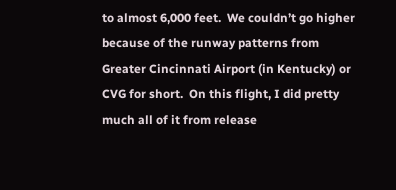to almost 6,000 feet.  We couldn’t go higher because of the runway patterns from Greater Cincinnati Airport (in Kentucky) or CVG for short.  On this flight, I did pretty much all of it from release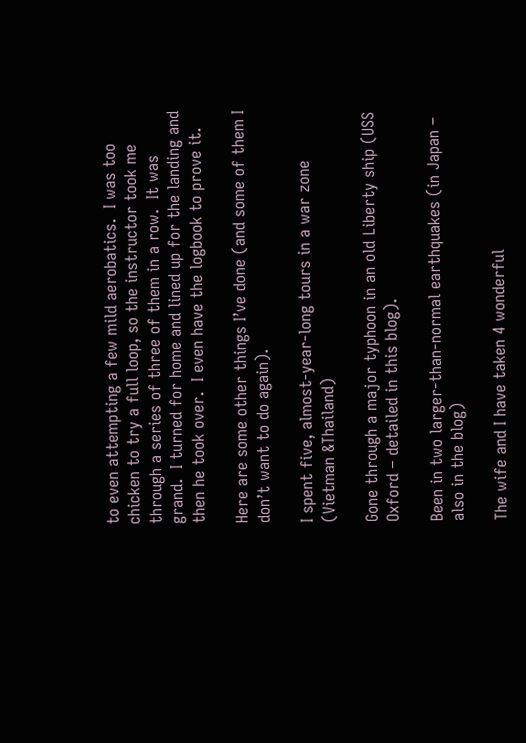to even attempting a few mild aerobatics.  I was too chicken to try a full loop, so the instructor took me through a series of three of them in a row.  It was grand.  I turned for home and lined up for the landing and then he took over.  I even have the logbook to prove it.

Here are some other things I’ve done (and some of them I don’t want to do again).

I spent five, almost-year-long tours in a war zone (Vietman &Thailand)

Gone through a major typhoon in an old Liberty ship (USS Oxford – detailed in this blog).

Been in two larger-than-normal earthquakes (in Japan – also in the blog)

The wife and I have taken 4 wonderful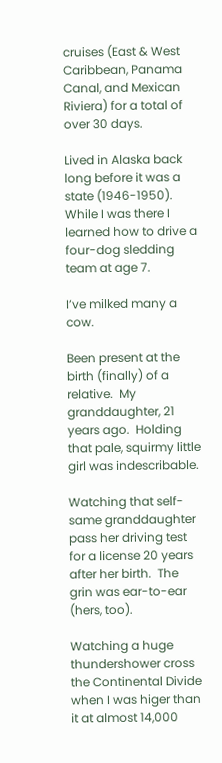cruises (East & West Caribbean, Panama Canal, and Mexican Riviera) for a total of over 30 days.

Lived in Alaska back long before it was a state (1946-1950).  While I was there I learned how to drive a four-dog sledding team at age 7.

I’ve milked many a cow.

Been present at the birth (finally) of a relative.  My granddaughter, 21 years ago.  Holding that pale, squirmy little girl was indescribable.

Watching that self-same granddaughter pass her driving test for a license 20 years after her birth.  The grin was ear-to-ear (hers, too).

Watching a huge thundershower cross the Continental Divide when I was higer than it at almost 14,000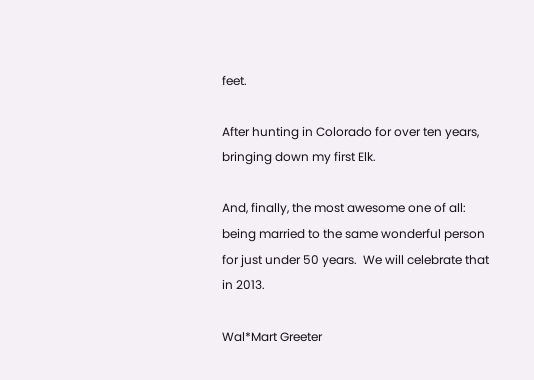feet.

After hunting in Colorado for over ten years, bringing down my first Elk.

And, finally, the most awesome one of all:  being married to the same wonderful person for just under 50 years.  We will celebrate that in 2013.

Wal*Mart Greeter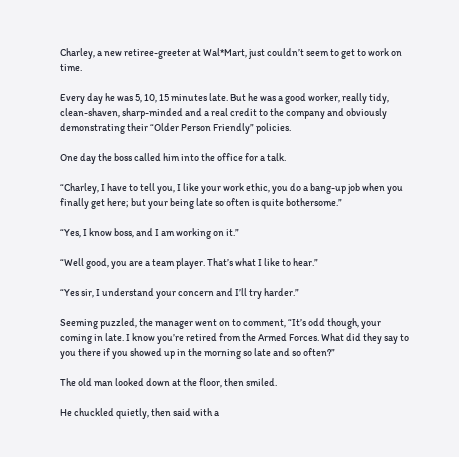Charley, a new retiree-greeter at Wal*Mart, just couldn’t seem to get to work on time.

Every day he was 5, 10, 15 minutes late. But he was a good worker, really tidy, clean-shaven, sharp-minded and a real credit to the company and obviously demonstrating their “Older Person Friendly” policies.

One day the boss called him into the office for a talk.

“Charley, I have to tell you, I like your work ethic, you do a bang-up job when you finally get here; but your being late so often is quite bothersome.”

“Yes, I know boss, and I am working on it.”

“Well good, you are a team player. That’s what I like to hear.”

“Yes sir, I understand your concern and I’ll try harder.”

Seeming puzzled, the manager went on to comment, “It’s odd though, your coming in late. I know you’re retired from the Armed Forces. What did they say to you there if you showed up in the morning so late and so often?”

The old man looked down at the floor, then smiled.

He chuckled quietly, then said with a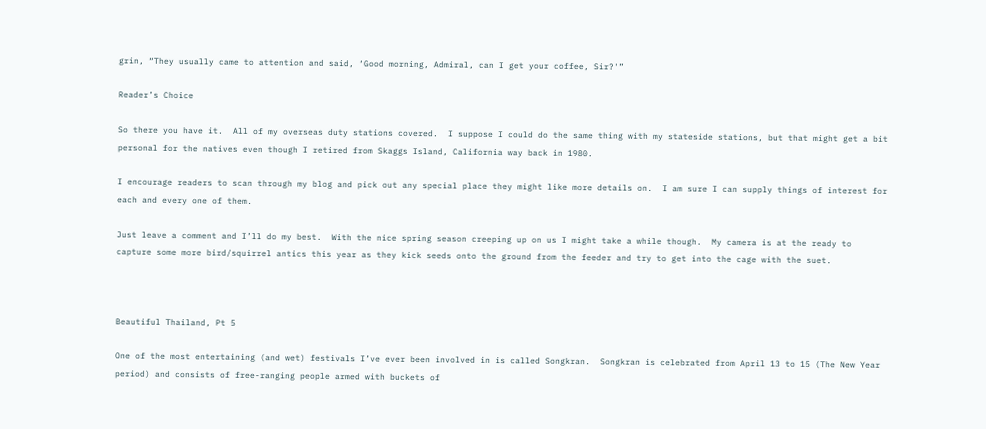grin, “They usually came to attention and said, ‘Good morning, Admiral, can I get your coffee, Sir?'”

Reader’s Choice

So there you have it.  All of my overseas duty stations covered.  I suppose I could do the same thing with my stateside stations, but that might get a bit personal for the natives even though I retired from Skaggs Island, California way back in 1980.

I encourage readers to scan through my blog and pick out any special place they might like more details on.  I am sure I can supply things of interest for each and every one of them.

Just leave a comment and I’ll do my best.  With the nice spring season creeping up on us I might take a while though.  My camera is at the ready to capture some more bird/squirrel antics this year as they kick seeds onto the ground from the feeder and try to get into the cage with the suet.



Beautiful Thailand, Pt 5

One of the most entertaining (and wet) festivals I’ve ever been involved in is called Songkran.  Songkran is celebrated from April 13 to 15 (The New Year period) and consists of free-ranging people armed with buckets of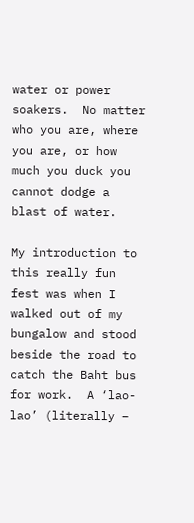water or power soakers.  No matter who you are, where you are, or how much you duck you cannot dodge a blast of water.

My introduction to this really fun fest was when I walked out of my bungalow and stood beside the road to catch the Baht bus for work.  A ‘lao-lao’ (literally –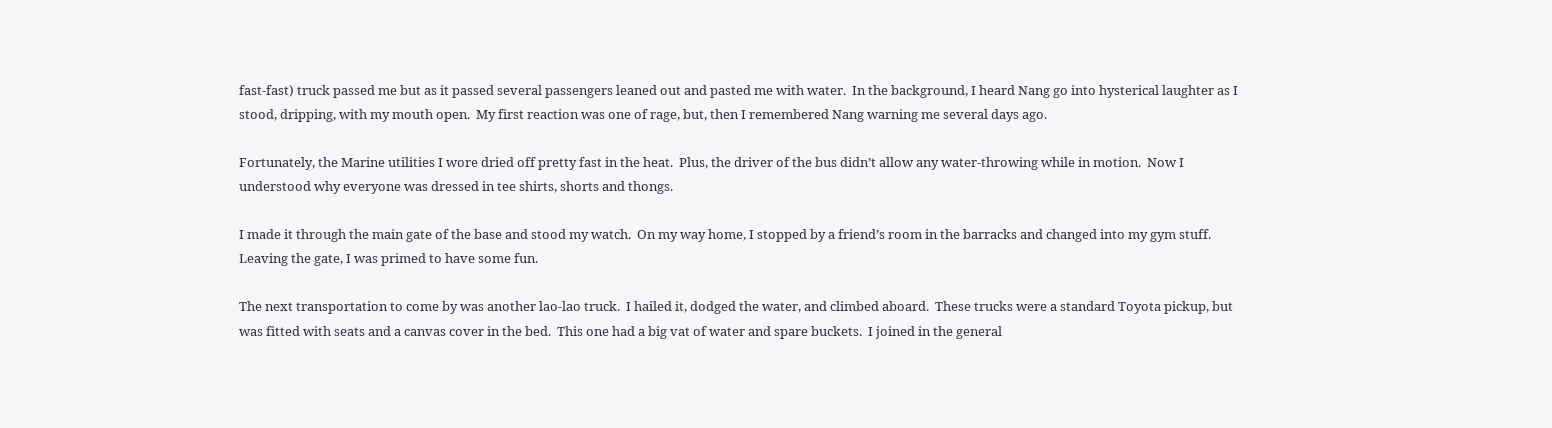fast-fast) truck passed me but as it passed several passengers leaned out and pasted me with water.  In the background, I heard Nang go into hysterical laughter as I stood, dripping, with my mouth open.  My first reaction was one of rage, but, then I remembered Nang warning me several days ago.

Fortunately, the Marine utilities I wore dried off pretty fast in the heat.  Plus, the driver of the bus didn’t allow any water-throwing while in motion.  Now I understood why everyone was dressed in tee shirts, shorts and thongs.

I made it through the main gate of the base and stood my watch.  On my way home, I stopped by a friend’s room in the barracks and changed into my gym stuff.  Leaving the gate, I was primed to have some fun.

The next transportation to come by was another lao-lao truck.  I hailed it, dodged the water, and climbed aboard.  These trucks were a standard Toyota pickup, but was fitted with seats and a canvas cover in the bed.  This one had a big vat of water and spare buckets.  I joined in the general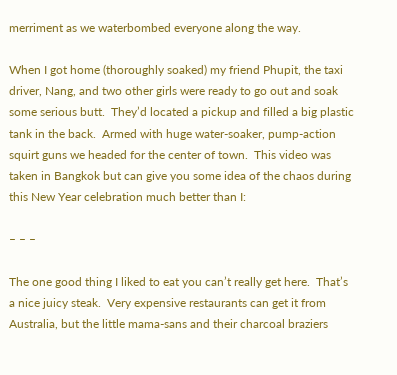merriment as we waterbombed everyone along the way.

When I got home (thoroughly soaked) my friend Phupit, the taxi driver, Nang, and two other girls were ready to go out and soak some serious butt.  They’d located a pickup and filled a big plastic tank in the back.  Armed with huge water-soaker, pump-action squirt guns we headed for the center of town.  This video was taken in Bangkok but can give you some idea of the chaos during this New Year celebration much better than I:

– – –

The one good thing I liked to eat you can’t really get here.  That’s a nice juicy steak.  Very expensive restaurants can get it from Australia, but the little mama-sans and their charcoal braziers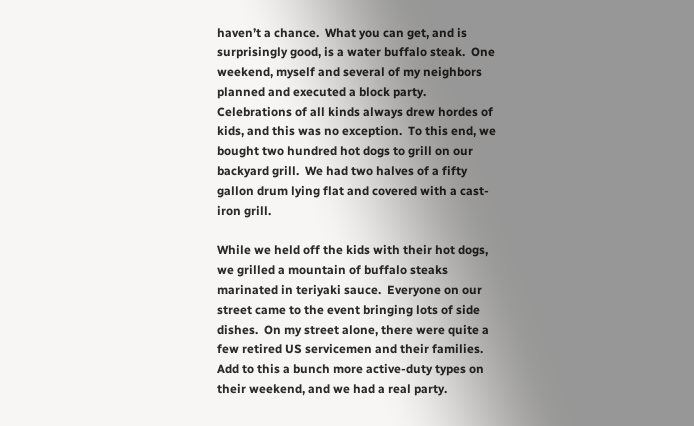haven’t a chance.  What you can get, and is surprisingly good, is a water buffalo steak.  One weekend, myself and several of my neighbors planned and executed a block party.  Celebrations of all kinds always drew hordes of kids, and this was no exception.  To this end, we bought two hundred hot dogs to grill on our backyard grill.  We had two halves of a fifty gallon drum lying flat and covered with a cast-iron grill.

While we held off the kids with their hot dogs, we grilled a mountain of buffalo steaks marinated in teriyaki sauce.  Everyone on our street came to the event bringing lots of side dishes.  On my street alone, there were quite a few retired US servicemen and their families.  Add to this a bunch more active-duty types on their weekend, and we had a real party.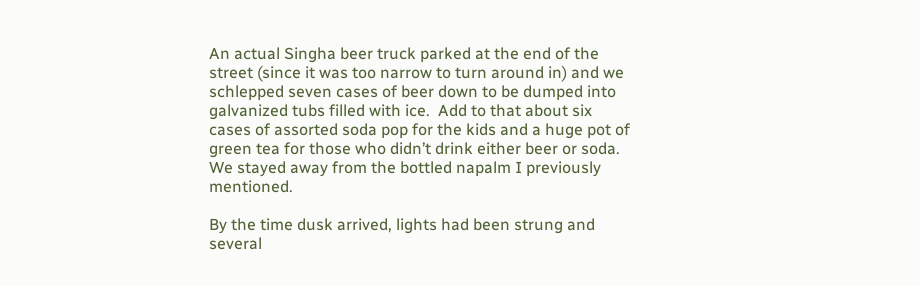An actual Singha beer truck parked at the end of the street (since it was too narrow to turn around in) and we schlepped seven cases of beer down to be dumped into galvanized tubs filled with ice.  Add to that about six cases of assorted soda pop for the kids and a huge pot of green tea for those who didn’t drink either beer or soda.  We stayed away from the bottled napalm I previously mentioned.

By the time dusk arrived, lights had been strung and several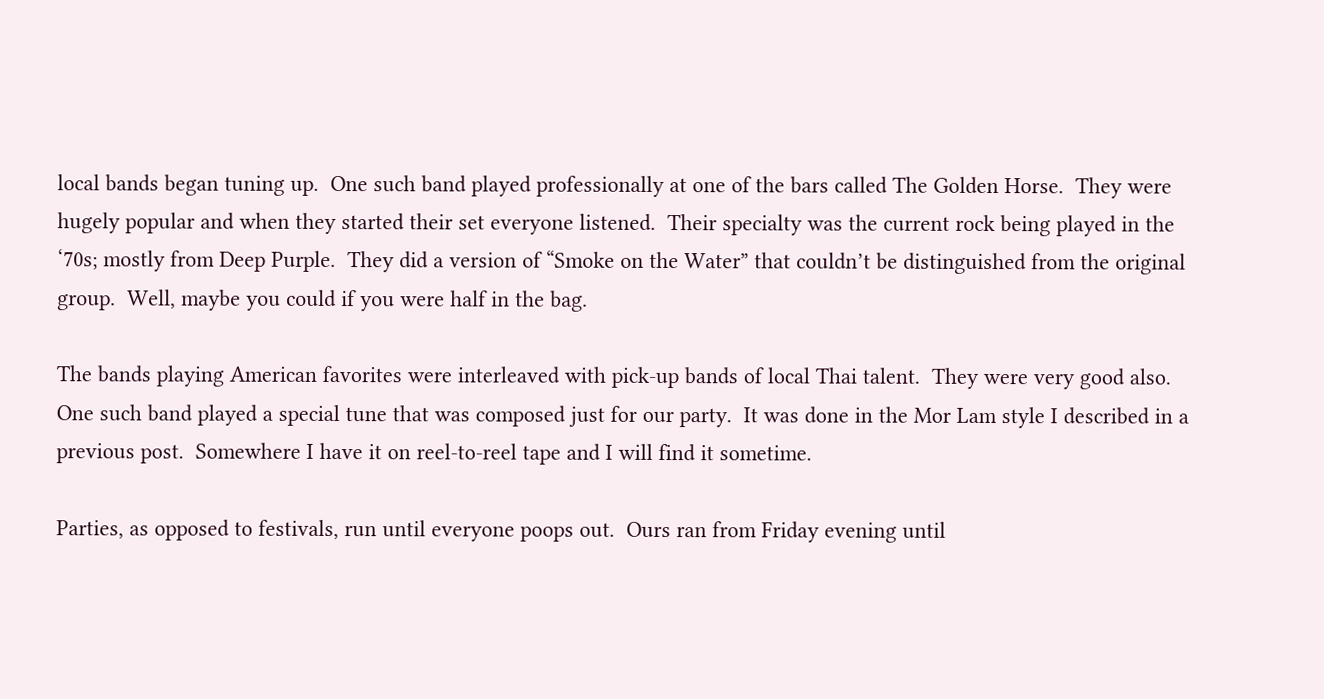local bands began tuning up.  One such band played professionally at one of the bars called The Golden Horse.  They were hugely popular and when they started their set everyone listened.  Their specialty was the current rock being played in the ‘70s; mostly from Deep Purple.  They did a version of “Smoke on the Water” that couldn’t be distinguished from the original group.  Well, maybe you could if you were half in the bag.

The bands playing American favorites were interleaved with pick-up bands of local Thai talent.  They were very good also.  One such band played a special tune that was composed just for our party.  It was done in the Mor Lam style I described in a previous post.  Somewhere I have it on reel-to-reel tape and I will find it sometime.

Parties, as opposed to festivals, run until everyone poops out.  Ours ran from Friday evening until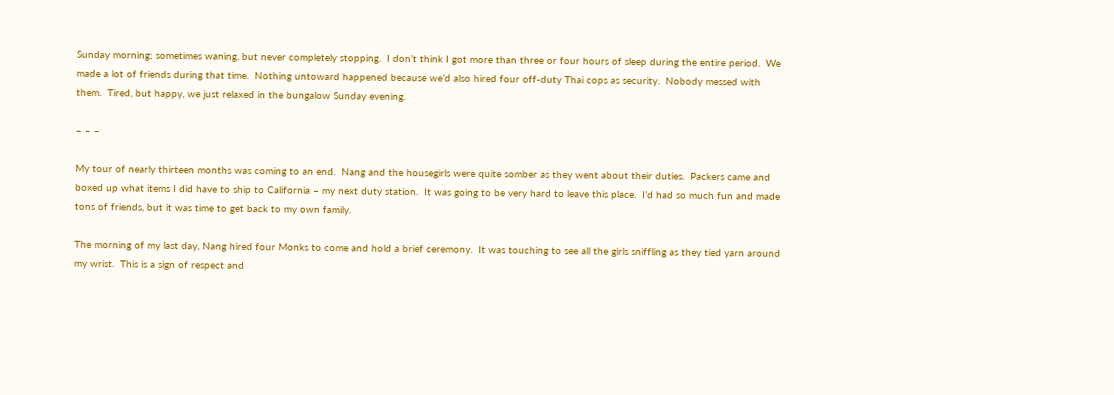Sunday morning; sometimes waning, but never completely stopping.  I don’t think I got more than three or four hours of sleep during the entire period.  We made a lot of friends during that time.  Nothing untoward happened because we’d also hired four off-duty Thai cops as security.  Nobody messed with them.  Tired, but happy, we just relaxed in the bungalow Sunday evening.

– – –

My tour of nearly thirteen months was coming to an end.  Nang and the housegirls were quite somber as they went about their duties.  Packers came and boxed up what items I did have to ship to California – my next duty station.  It was going to be very hard to leave this place.  I’d had so much fun and made tons of friends, but it was time to get back to my own family.

The morning of my last day, Nang hired four Monks to come and hold a brief ceremony.  It was touching to see all the girls sniffling as they tied yarn around my wrist.  This is a sign of respect and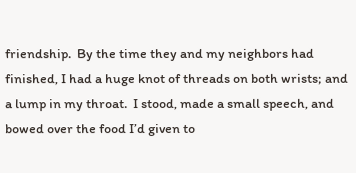friendship.  By the time they and my neighbors had finished, I had a huge knot of threads on both wrists; and a lump in my throat.  I stood, made a small speech, and bowed over the food I’d given to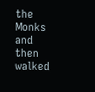the Monks and then walked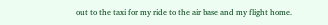out to the taxi for my ride to the air base and my flight home.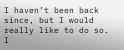I haven’t been back since, but I would really like to do so.  I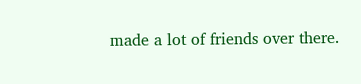made a lot of friends over there.